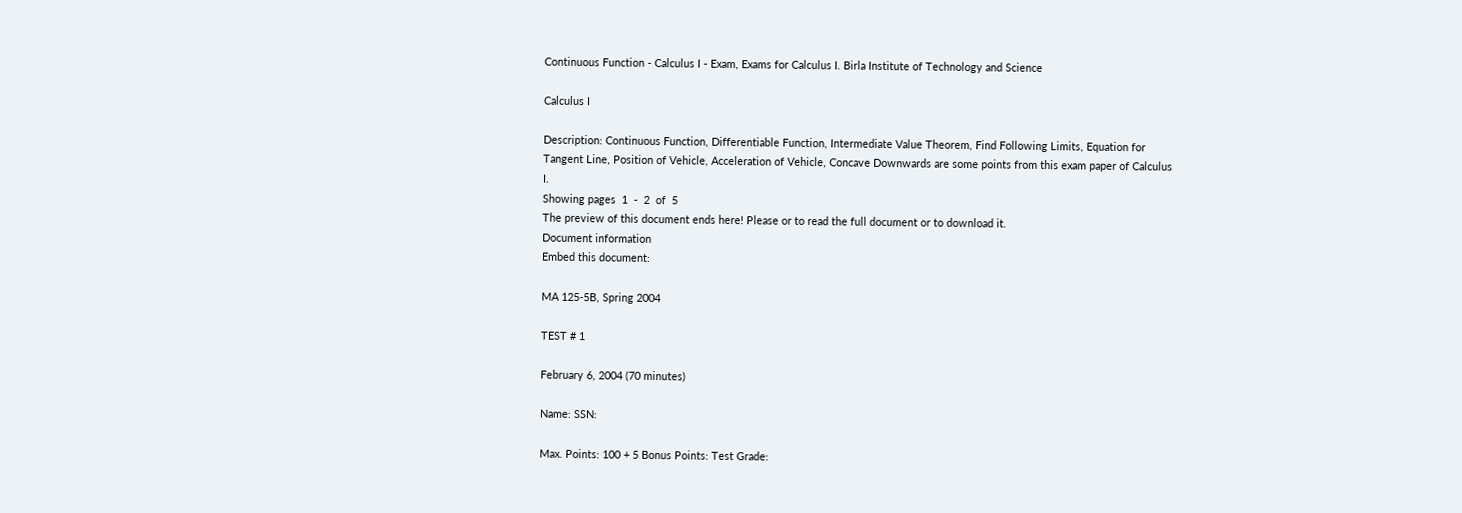Continuous Function - Calculus I - Exam, Exams for Calculus I. Birla Institute of Technology and Science

Calculus I

Description: Continuous Function, Differentiable Function, Intermediate Value Theorem, Find Following Limits, Equation for Tangent Line, Position of Vehicle, Acceleration of Vehicle, Concave Downwards are some points from this exam paper of Calculus I.
Showing pages  1  -  2  of  5
The preview of this document ends here! Please or to read the full document or to download it.
Document information
Embed this document:

MA 125-5B, Spring 2004

TEST # 1

February 6, 2004 (70 minutes)

Name: SSN:

Max. Points: 100 + 5 Bonus Points: Test Grade: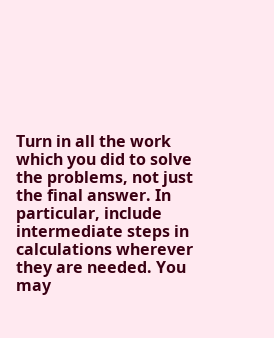Turn in all the work which you did to solve the problems, not just the final answer. In particular, include intermediate steps in calculations wherever they are needed. You may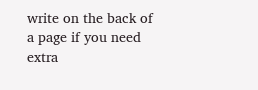write on the back of a page if you need extra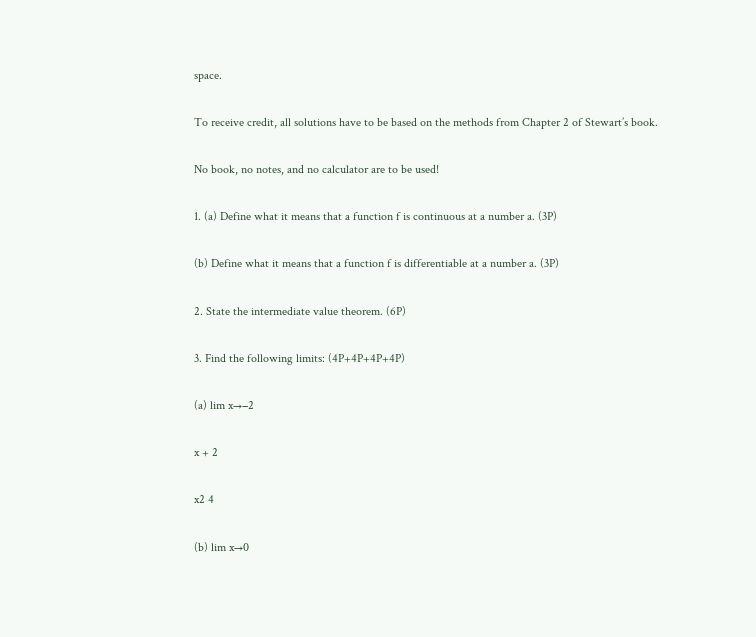space.

To receive credit, all solutions have to be based on the methods from Chapter 2 of Stewart’s book.

No book, no notes, and no calculator are to be used!

1. (a) Define what it means that a function f is continuous at a number a. (3P)

(b) Define what it means that a function f is differentiable at a number a. (3P)

2. State the intermediate value theorem. (6P)

3. Find the following limits: (4P+4P+4P+4P)

(a) lim x→−2

x + 2

x2 4

(b) lim x→0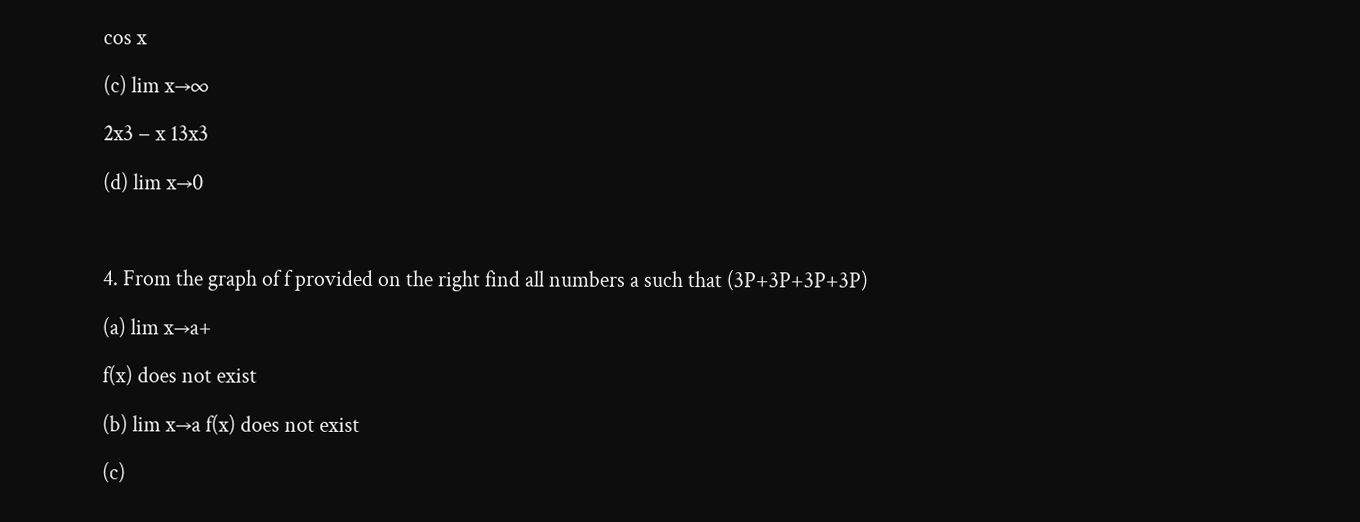cos x

(c) lim x→∞

2x3 − x 13x3

(d) lim x→0



4. From the graph of f provided on the right find all numbers a such that (3P+3P+3P+3P)

(a) lim x→a+

f(x) does not exist

(b) lim x→a f(x) does not exist

(c)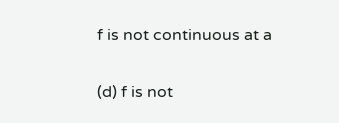f is not continuous at a

(d) f is not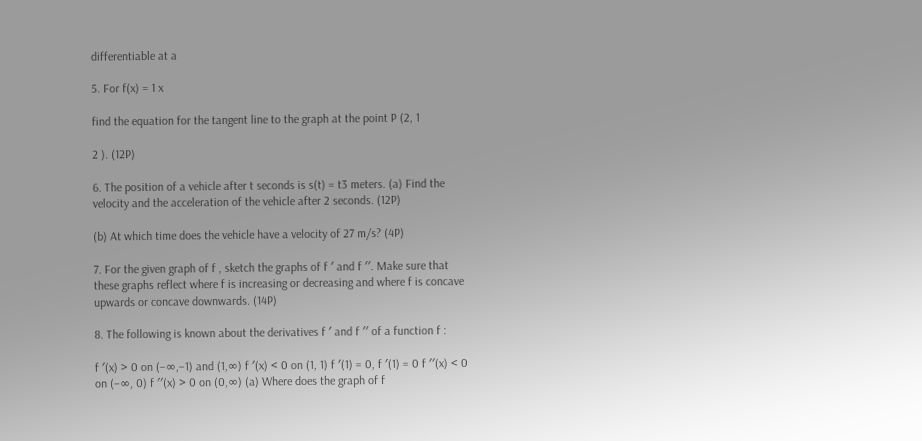differentiable at a

5. For f(x) = 1 x

find the equation for the tangent line to the graph at the point P (2, 1

2 ). (12P)

6. The position of a vehicle after t seconds is s(t) = t3 meters. (a) Find the velocity and the acceleration of the vehicle after 2 seconds. (12P)

(b) At which time does the vehicle have a velocity of 27 m/s? (4P)

7. For the given graph of f , sketch the graphs of f ′ and f ′′. Make sure that these graphs reflect where f is increasing or decreasing and where f is concave upwards or concave downwards. (14P)

8. The following is known about the derivatives f ′ and f ′′ of a function f :

f ′(x) > 0 on (−∞,−1) and (1,∞) f ′(x) < 0 on (1, 1) f ′(1) = 0, f ′(1) = 0 f ′′(x) < 0 on (−∞, 0) f ′′(x) > 0 on (0,∞) (a) Where does the graph of f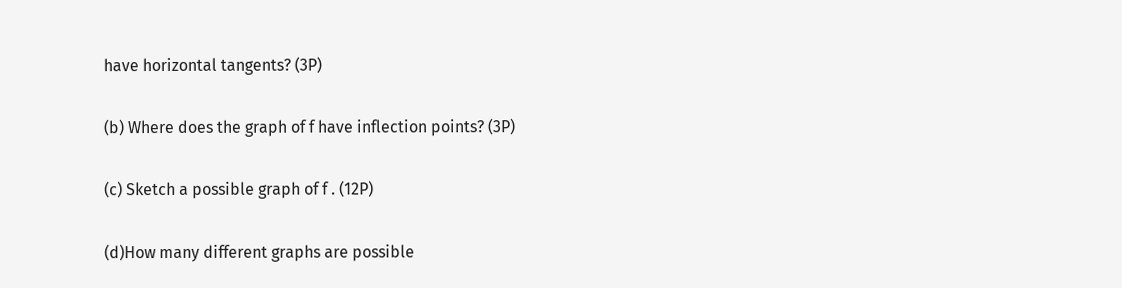have horizontal tangents? (3P)

(b) Where does the graph of f have inflection points? (3P)

(c) Sketch a possible graph of f . (12P)

(d)How many different graphs are possible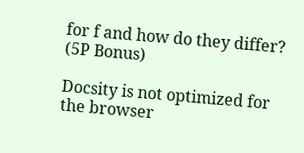for f and how do they differ? (5P Bonus)

Docsity is not optimized for the browser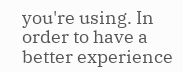you're using. In order to have a better experience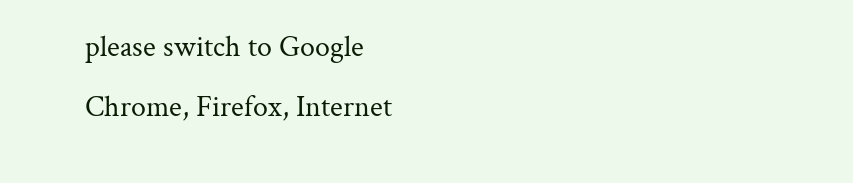please switch to Google Chrome, Firefox, Internet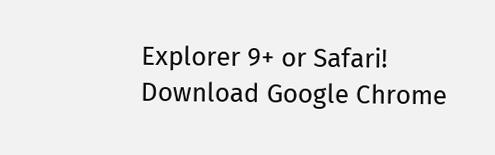Explorer 9+ or Safari! Download Google Chrome